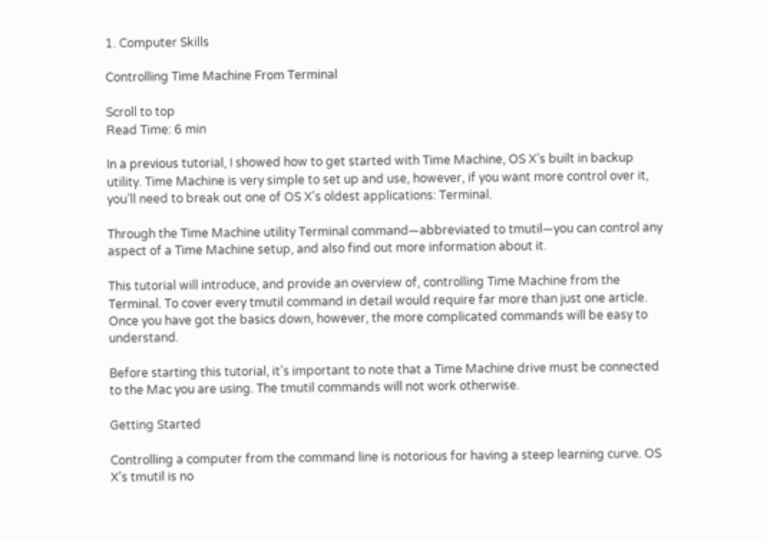1. Computer Skills

Controlling Time Machine From Terminal

Scroll to top
Read Time: 6 min

In a previous tutorial, I showed how to get started with Time Machine, OS X’s built in backup utility. Time Machine is very simple to set up and use, however, if you want more control over it, you’ll need to break out one of OS X’s oldest applications: Terminal.

Through the Time Machine utility Terminal command—abbreviated to tmutil—you can control any aspect of a Time Machine setup, and also find out more information about it.

This tutorial will introduce, and provide an overview of, controlling Time Machine from the Terminal. To cover every tmutil command in detail would require far more than just one article. Once you have got the basics down, however, the more complicated commands will be easy to understand.

Before starting this tutorial, it’s important to note that a Time Machine drive must be connected to the Mac you are using. The tmutil commands will not work otherwise.

Getting Started

Controlling a computer from the command line is notorious for having a steep learning curve. OS X’s tmutil is no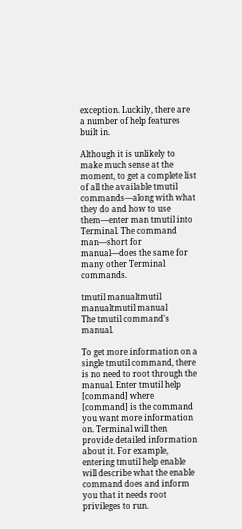exception. Luckily, there are a number of help features built in.

Although it is unlikely to make much sense at the moment, to get a complete list of all the available tmutil commands—along with what they do and how to use them—enter man tmutil into Terminal. The command man—short for manual—does the same for many other Terminal commands.

tmutil manualtmutil manualtmutil manual
The tmutil command's manual.

To get more information on a single tmutil command, there is no need to root through the manual. Enter tmutil help [command] where [command] is the command you want more information on. Terminal will then provide detailed information about it. For example, entering tmutil help enable will describe what the enable command does and inform you that it needs root privileges to run.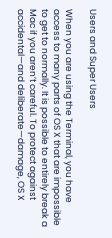Users and Super Users

When you are using the Terminal, you have access to many parts of OS X that are impossible to get to normally. It is possible to entirely break a Mac if you aren’t careful. To protect against accidental—and deliberate—damage, OS X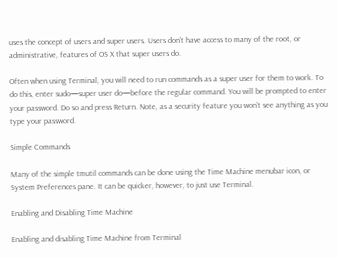uses the concept of users and super users. Users don’t have access to many of the root, or administrative, features of OS X that super users do.

Often when using Terminal, you will need to run commands as a super user for them to work. To do this, enter sudo—super user do—before the regular command. You will be prompted to enter your password. Do so and press Return. Note, as a security feature you won’t see anything as you type your password.

Simple Commands

Many of the simple tmutil commands can be done using the Time Machine menubar icon, or System Preferences pane. It can be quicker, however, to just use Terminal.

Enabling and Disabling Time Machine

Enabling and disabling Time Machine from Terminal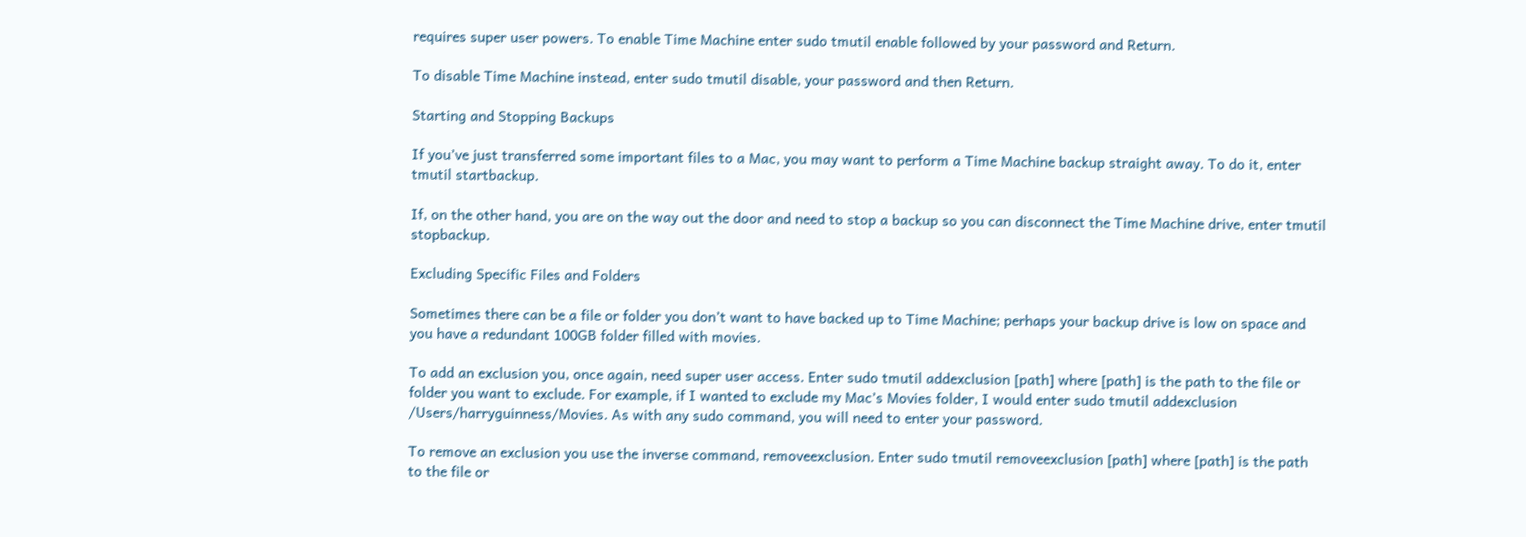requires super user powers. To enable Time Machine enter sudo tmutil enable followed by your password and Return.

To disable Time Machine instead, enter sudo tmutil disable, your password and then Return.

Starting and Stopping Backups

If you’ve just transferred some important files to a Mac, you may want to perform a Time Machine backup straight away. To do it, enter tmutil startbackup.

If, on the other hand, you are on the way out the door and need to stop a backup so you can disconnect the Time Machine drive, enter tmutil stopbackup.

Excluding Specific Files and Folders

Sometimes there can be a file or folder you don’t want to have backed up to Time Machine; perhaps your backup drive is low on space and you have a redundant 100GB folder filled with movies.

To add an exclusion you, once again, need super user access. Enter sudo tmutil addexclusion [path] where [path] is the path to the file or folder you want to exclude. For example, if I wanted to exclude my Mac’s Movies folder, I would enter sudo tmutil addexclusion /Users/harryguinness/Movies. As with any sudo command, you will need to enter your password.

To remove an exclusion you use the inverse command, removeexclusion. Enter sudo tmutil removeexclusion [path] where [path] is the path to the file or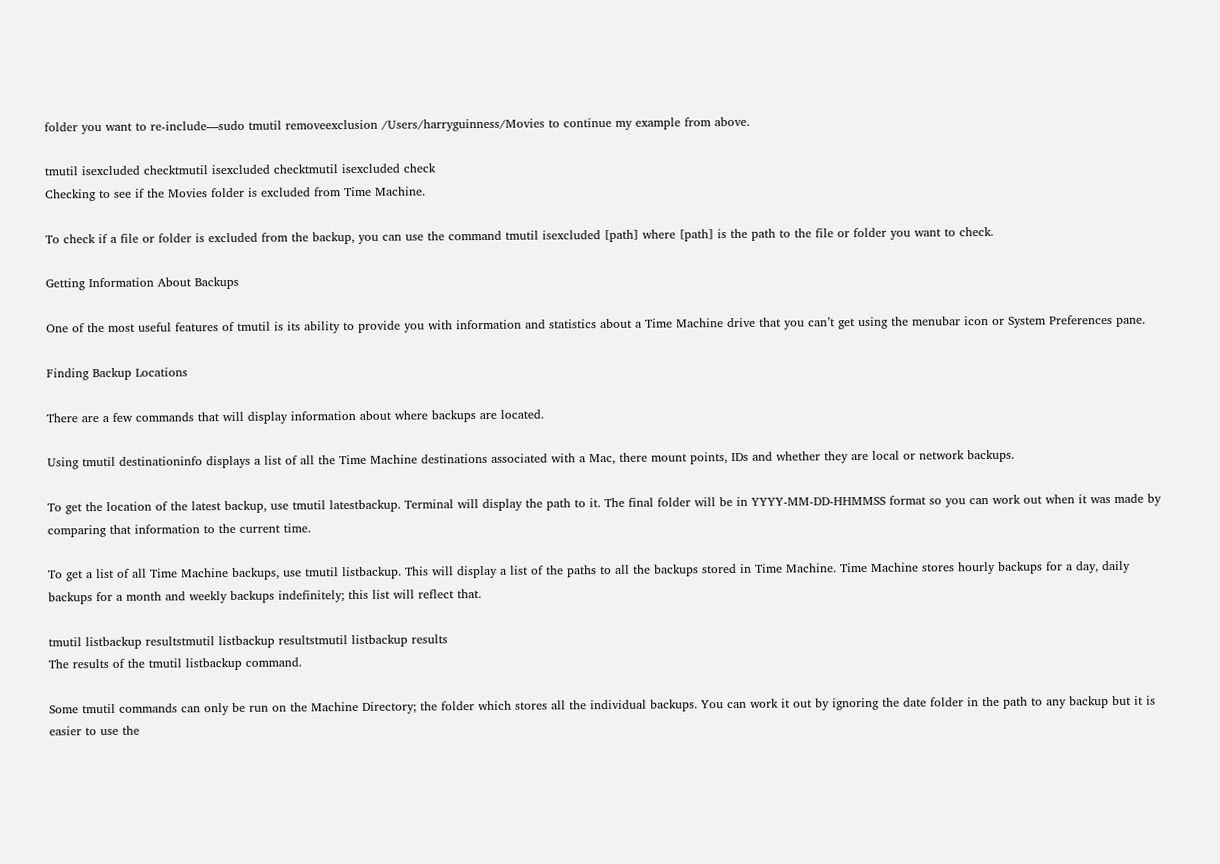folder you want to re-include—sudo tmutil removeexclusion /Users/harryguinness/Movies to continue my example from above.

tmutil isexcluded checktmutil isexcluded checktmutil isexcluded check
Checking to see if the Movies folder is excluded from Time Machine.

To check if a file or folder is excluded from the backup, you can use the command tmutil isexcluded [path] where [path] is the path to the file or folder you want to check.

Getting Information About Backups

One of the most useful features of tmutil is its ability to provide you with information and statistics about a Time Machine drive that you can’t get using the menubar icon or System Preferences pane.

Finding Backup Locations

There are a few commands that will display information about where backups are located.

Using tmutil destinationinfo displays a list of all the Time Machine destinations associated with a Mac, there mount points, IDs and whether they are local or network backups.

To get the location of the latest backup, use tmutil latestbackup. Terminal will display the path to it. The final folder will be in YYYY-MM-DD-HHMMSS format so you can work out when it was made by comparing that information to the current time.

To get a list of all Time Machine backups, use tmutil listbackup. This will display a list of the paths to all the backups stored in Time Machine. Time Machine stores hourly backups for a day, daily backups for a month and weekly backups indefinitely; this list will reflect that.

tmutil listbackup resultstmutil listbackup resultstmutil listbackup results
The results of the tmutil listbackup command.

Some tmutil commands can only be run on the Machine Directory; the folder which stores all the individual backups. You can work it out by ignoring the date folder in the path to any backup but it is easier to use the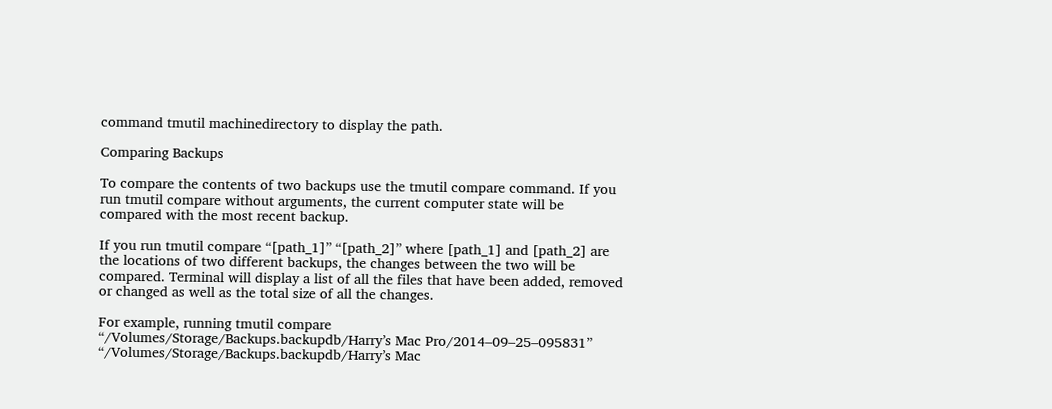command tmutil machinedirectory to display the path.

Comparing Backups

To compare the contents of two backups use the tmutil compare command. If you run tmutil compare without arguments, the current computer state will be compared with the most recent backup.

If you run tmutil compare “[path_1]” “[path_2]” where [path_1] and [path_2] are the locations of two different backups, the changes between the two will be compared. Terminal will display a list of all the files that have been added, removed or changed as well as the total size of all the changes.

For example, running tmutil compare “/Volumes/Storage/Backups.backupdb/Harry’s Mac Pro/2014–09–25–095831” “/Volumes/Storage/Backups.backupdb/Harry’s Mac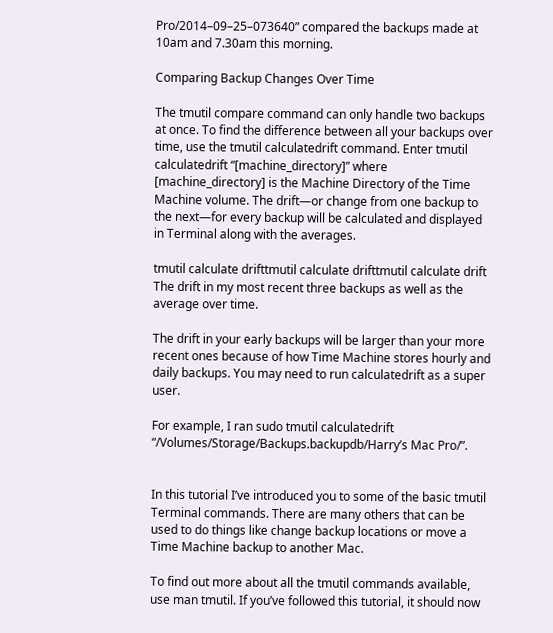Pro/2014–09–25–073640” compared the backups made at 10am and 7.30am this morning.

Comparing Backup Changes Over Time

The tmutil compare command can only handle two backups at once. To find the difference between all your backups over time, use the tmutil calculatedrift command. Enter tmutil calculatedrift “[machine_directory]” where [machine_directory] is the Machine Directory of the Time Machine volume. The drift—or change from one backup to the next—for every backup will be calculated and displayed in Terminal along with the averages.

tmutil calculate drifttmutil calculate drifttmutil calculate drift
The drift in my most recent three backups as well as the average over time.

The drift in your early backups will be larger than your more recent ones because of how Time Machine stores hourly and daily backups. You may need to run calculatedrift as a super user.

For example, I ran sudo tmutil calculatedrift “/Volumes/Storage/Backups.backupdb/Harry’s Mac Pro/”.


In this tutorial I’ve introduced you to some of the basic tmutil Terminal commands. There are many others that can be used to do things like change backup locations or move a Time Machine backup to another Mac.

To find out more about all the tmutil commands available, use man tmutil. If you’ve followed this tutorial, it should now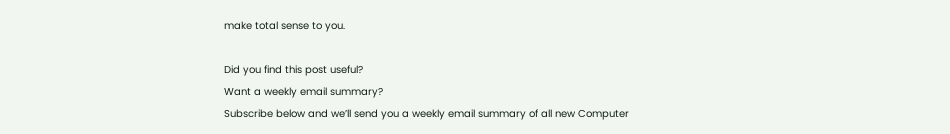make total sense to you.

Did you find this post useful?
Want a weekly email summary?
Subscribe below and we’ll send you a weekly email summary of all new Computer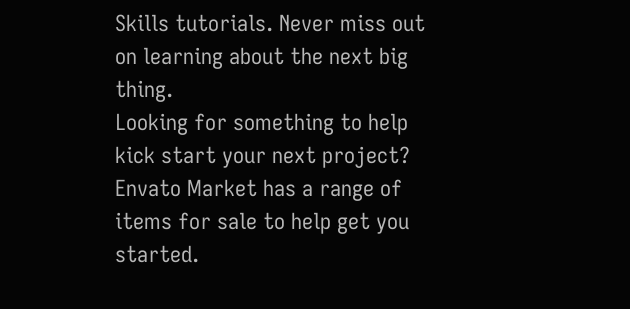Skills tutorials. Never miss out on learning about the next big thing.
Looking for something to help kick start your next project?
Envato Market has a range of items for sale to help get you started.